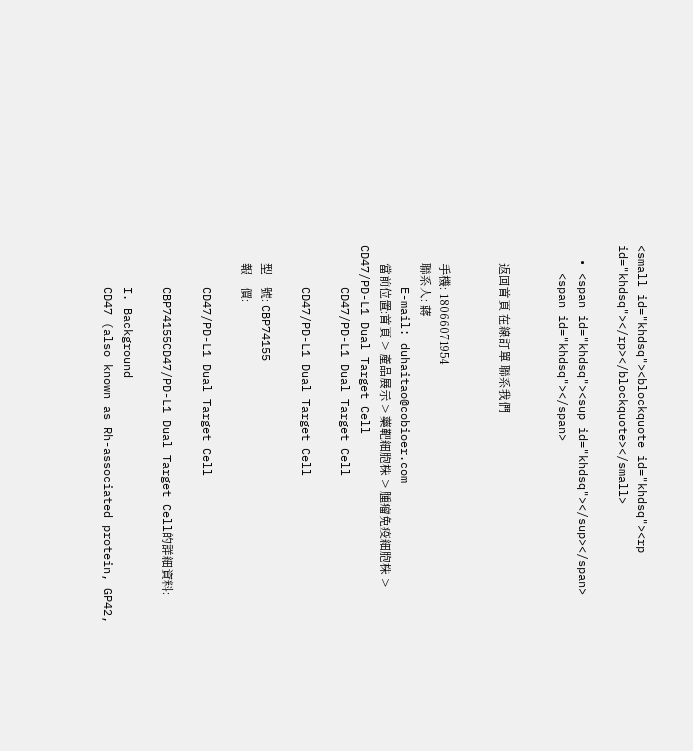<small id="khdsq"><blockquote id="khdsq"><rp id="khdsq"></rp></blockquote></small>

  • <span id="khdsq"><sup id="khdsq"></sup></span>
    <span id="khdsq"></span>


      返回首頁 在線訂單 聯系我們


      手機: 18066071954
      聯系人: 蔣
      E-mail: duhaitao@cobioer.com
      當前位置:首頁 > 產品展示 > 藥靶細胞株 > 腫瘤免疫細胞株 > CD47/PD-L1 Dual Target Cell
      CD47/PD-L1 Dual Target Cell

      CD47/PD-L1 Dual Target Cell

      型    號: CBP74155
      報    價:

      CD47/PD-L1 Dual Target Cell

      CBP74155CD47/PD-L1 Dual Target Cell的詳細資料:

      I. Background
      CD47 (also known as Rh-associated protein, GP42,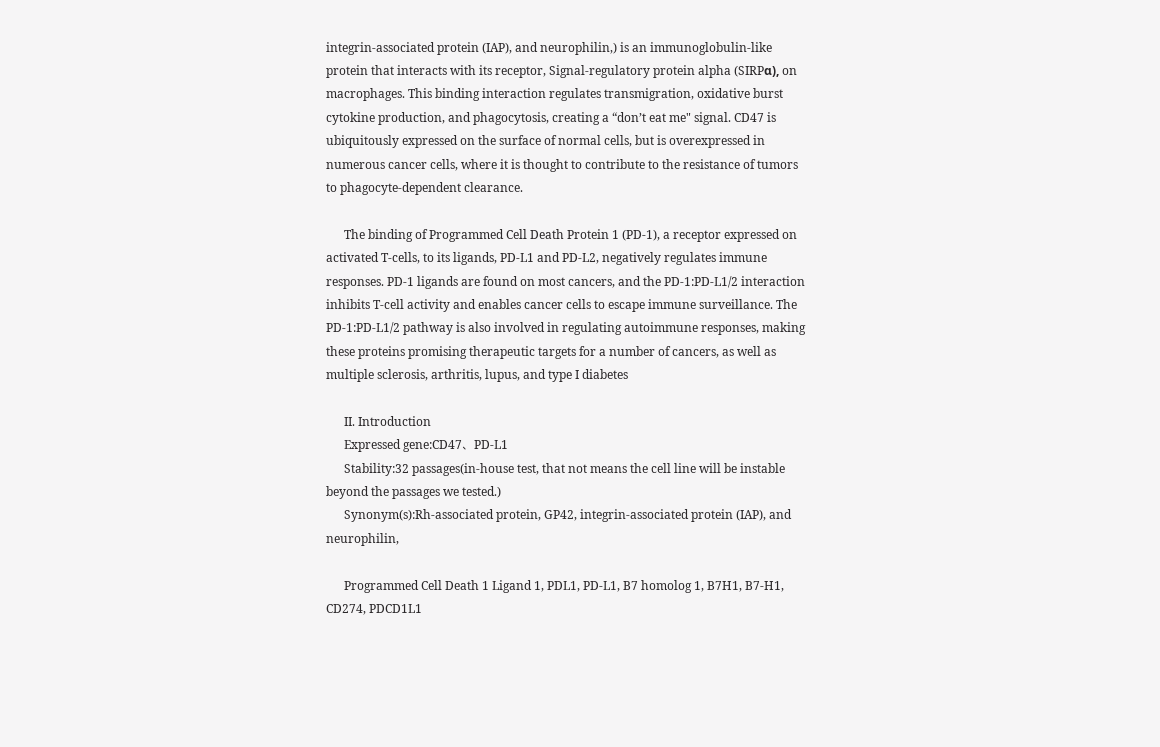integrin-associated protein (IAP), and neurophilin,) is an immunoglobulin-like protein that interacts with its receptor, Signal-regulatory protein alpha (SIRPα), on macrophages. This binding interaction regulates transmigration, oxidative burst cytokine production, and phagocytosis, creating a “don’t eat me" signal. CD47 is ubiquitously expressed on the surface of normal cells, but is overexpressed in numerous cancer cells, where it is thought to contribute to the resistance of tumors to phagocyte-dependent clearance.

      The binding of Programmed Cell Death Protein 1 (PD-1), a receptor expressed on activated T-cells, to its ligands, PD-L1 and PD-L2, negatively regulates immune responses. PD-1 ligands are found on most cancers, and the PD-1:PD-L1/2 interaction inhibits T-cell activity and enables cancer cells to escape immune surveillance. The PD-1:PD-L1/2 pathway is also involved in regulating autoimmune responses, making these proteins promising therapeutic targets for a number of cancers, as well as multiple sclerosis, arthritis, lupus, and type I diabetes

      II. Introduction
      Expressed gene:CD47、PD-L1
      Stability:32 passages(in-house test, that not means the cell line will be instable beyond the passages we tested.)
      Synonym(s):Rh-associated protein, GP42, integrin-associated protein (IAP), and neurophilin,

      Programmed Cell Death 1 Ligand 1, PDL1, PD-L1, B7 homolog 1, B7H1, B7-H1, CD274, PDCD1L1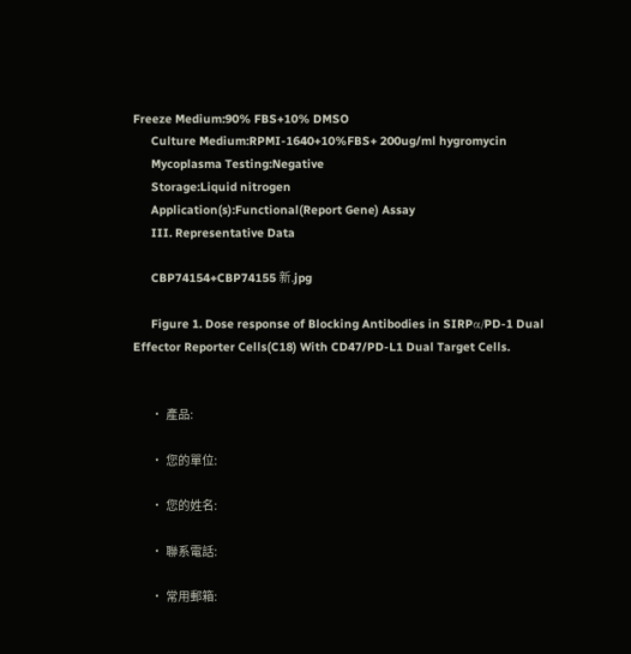Freeze Medium:90% FBS+10% DMSO
      Culture Medium:RPMI-1640+10%FBS+ 200ug/ml hygromycin
      Mycoplasma Testing:Negative
      Storage:Liquid nitrogen
      Application(s):Functional(Report Gene) Assay
      III. Representative Data

      CBP74154+CBP74155 新.jpg

      Figure 1. Dose response of Blocking Antibodies in SIRPα/PD-1 Dual Effector Reporter Cells(C18) With CD47/PD-L1 Dual Target Cells.


      • 產品:

      • 您的單位:

      • 您的姓名:

      • 聯系電話:

      • 常用郵箱: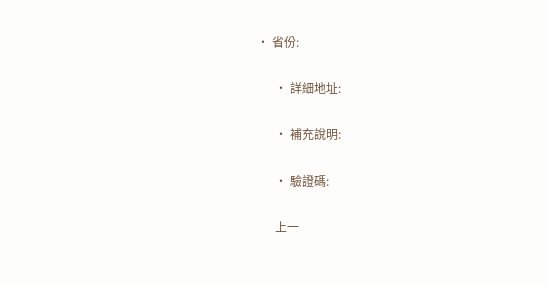• 省份:

      • 詳細地址:

      • 補充說明:

      • 驗證碼:

      上一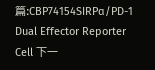篇:CBP74154SIRPɑ/PD-1 Dual Effector Reporter Cell 下一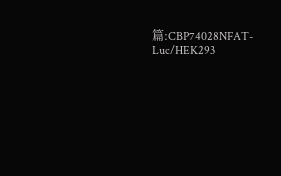篇:CBP74028NFAT-Luc/HEK293